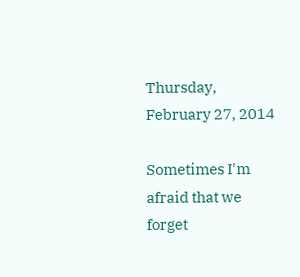Thursday, February 27, 2014

Sometimes I'm afraid that we forget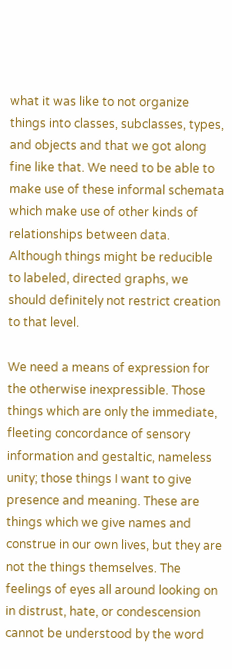what it was like to not organize things into classes, subclasses, types, and objects and that we got along fine like that. We need to be able to make use of these informal schemata which make use of other kinds of relationships between data. Although things might be reducible to labeled, directed graphs, we should definitely not restrict creation to that level.

We need a means of expression for the otherwise inexpressible. Those things which are only the immediate, fleeting concordance of sensory information and gestaltic, nameless unity; those things I want to give presence and meaning. These are things which we give names and construe in our own lives, but they are not the things themselves. The feelings of eyes all around looking on in distrust, hate, or condescension cannot be understood by the word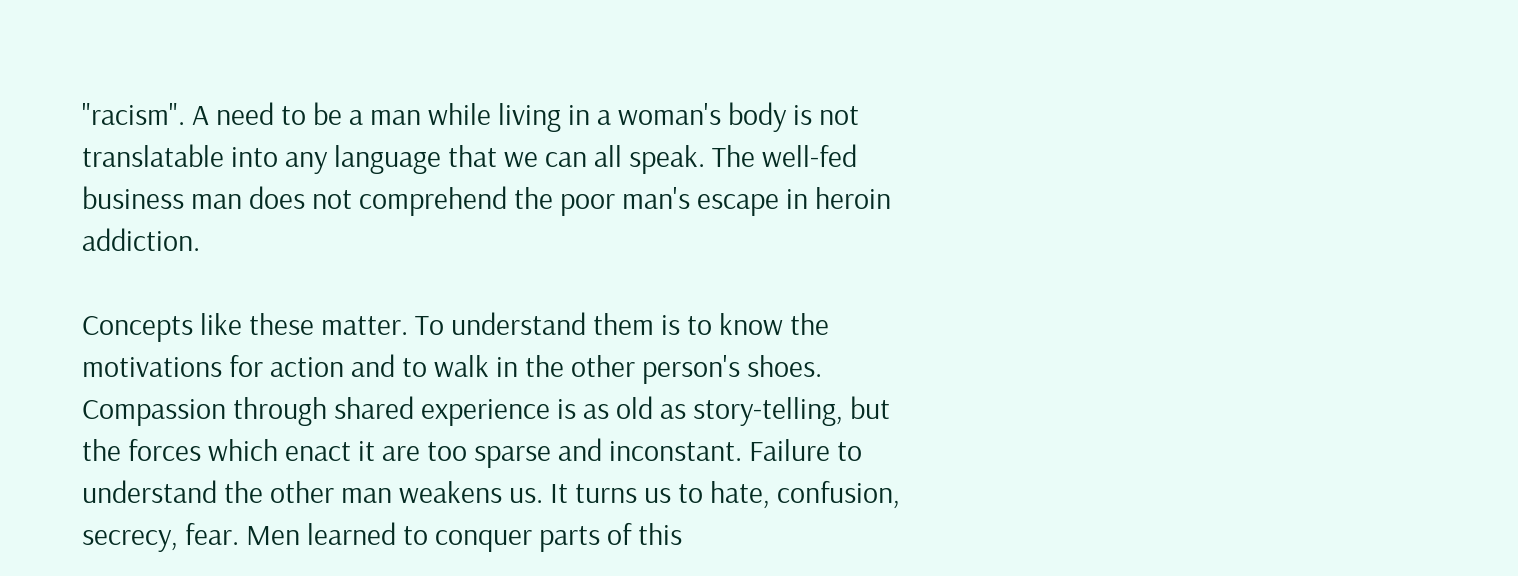"racism". A need to be a man while living in a woman's body is not translatable into any language that we can all speak. The well-fed business man does not comprehend the poor man's escape in heroin addiction.

Concepts like these matter. To understand them is to know the motivations for action and to walk in the other person's shoes. Compassion through shared experience is as old as story-telling, but the forces which enact it are too sparse and inconstant. Failure to understand the other man weakens us. It turns us to hate, confusion, secrecy, fear. Men learned to conquer parts of this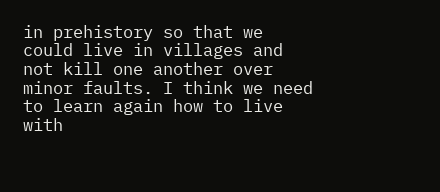in prehistory so that we could live in villages and not kill one another over minor faults. I think we need to learn again how to live with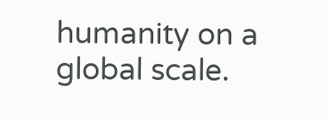humanity on a global scale.